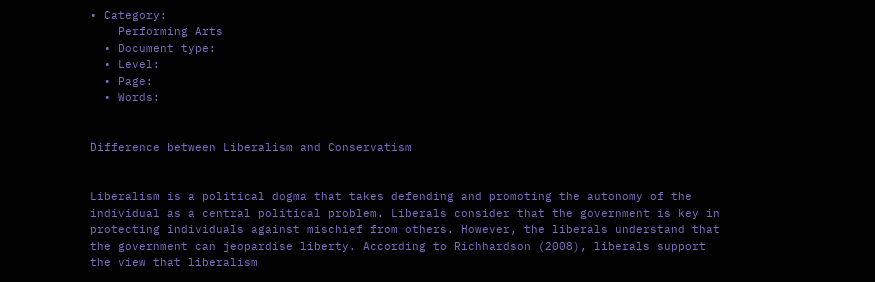• Category:
    Performing Arts
  • Document type:
  • Level:
  • Page:
  • Words:


Difference between Liberalism and Conservatism


Liberalism is a political dogma that takes defending and promoting the autonomy of the individual as a central political problem. Liberals consider that the government is key in protecting individuals against mischief from others. However, the liberals understand that the government can jeopardise liberty. According to Richhardson (2008), liberals support the view that liberalism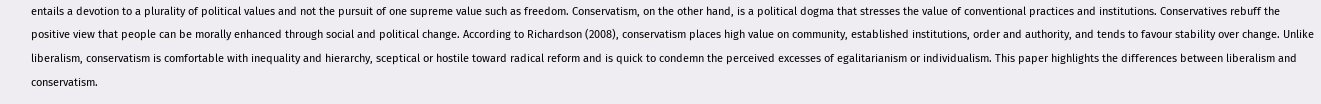entails a devotion to a plurality of political values and not the pursuit of one supreme value such as freedom. Conservatism, on the other hand, is a political dogma that stresses the value of conventional practices and institutions. Conservatives rebuff the positive view that people can be morally enhanced through social and political change. According to Richardson (2008), conservatism places high value on community, established institutions, order and authority, and tends to favour stability over change. Unlike liberalism, conservatism is comfortable with inequality and hierarchy, sceptical or hostile toward radical reform and is quick to condemn the perceived excesses of egalitarianism or individualism. This paper highlights the differences between liberalism and conservatism.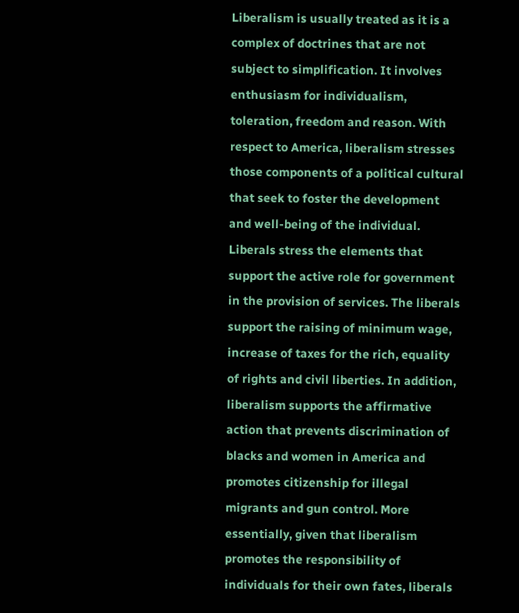Liberalism is usually treated as it is a complex of doctrines that are not subject to simplification. It involves enthusiasm for individualism, toleration, freedom and reason. With respect to America, liberalism stresses those components of a political cultural that seek to foster the development and well-being of the individual. Liberals stress the elements that support the active role for government in the provision of services. The liberals support the raising of minimum wage, increase of taxes for the rich, equality of rights and civil liberties. In addition, liberalism supports the affirmative action that prevents discrimination of blacks and women in America and promotes citizenship for illegal migrants and gun control. More essentially, given that liberalism promotes the responsibility of individuals for their own fates, liberals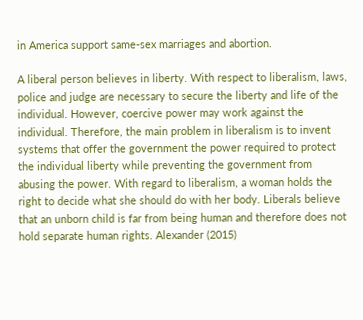in America support same-sex marriages and abortion.

A liberal person believes in liberty. With respect to liberalism, laws, police and judge are necessary to secure the liberty and life of the individual. However, coercive power may work against the individual. Therefore, the main problem in liberalism is to invent systems that offer the government the power required to protect the individual liberty while preventing the government from abusing the power. With regard to liberalism, a woman holds the right to decide what she should do with her body. Liberals believe that an unborn child is far from being human and therefore does not hold separate human rights. Alexander (2015)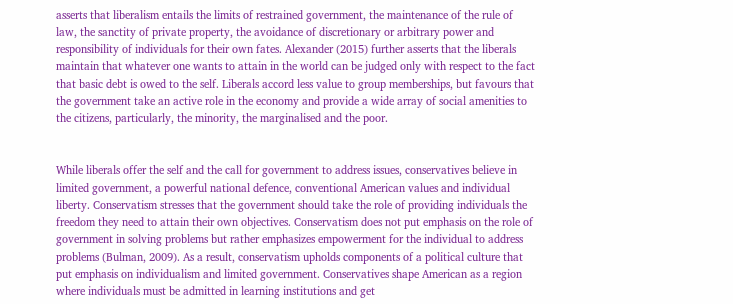asserts that liberalism entails the limits of restrained government, the maintenance of the rule of law, the sanctity of private property, the avoidance of discretionary or arbitrary power and responsibility of individuals for their own fates. Alexander (2015) further asserts that the liberals maintain that whatever one wants to attain in the world can be judged only with respect to the fact that basic debt is owed to the self. Liberals accord less value to group memberships, but favours that the government take an active role in the economy and provide a wide array of social amenities to the citizens, particularly, the minority, the marginalised and the poor.


While liberals offer the self and the call for government to address issues, conservatives believe in limited government, a powerful national defence, conventional American values and individual liberty. Conservatism stresses that the government should take the role of providing individuals the freedom they need to attain their own objectives. Conservatism does not put emphasis on the role of government in solving problems but rather emphasizes empowerment for the individual to address problems (Bulman, 2009). As a result, conservatism upholds components of a political culture that put emphasis on individualism and limited government. Conservatives shape American as a region where individuals must be admitted in learning institutions and get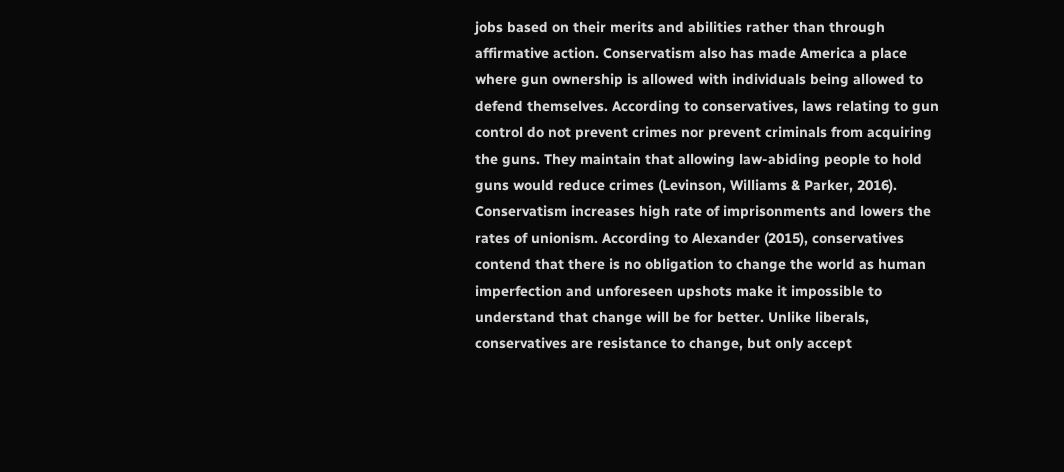jobs based on their merits and abilities rather than through affirmative action. Conservatism also has made America a place where gun ownership is allowed with individuals being allowed to defend themselves. According to conservatives, laws relating to gun control do not prevent crimes nor prevent criminals from acquiring the guns. They maintain that allowing law-abiding people to hold guns would reduce crimes (Levinson, Williams & Parker, 2016). Conservatism increases high rate of imprisonments and lowers the rates of unionism. According to Alexander (2015), conservatives contend that there is no obligation to change the world as human imperfection and unforeseen upshots make it impossible to understand that change will be for better. Unlike liberals, conservatives are resistance to change, but only accept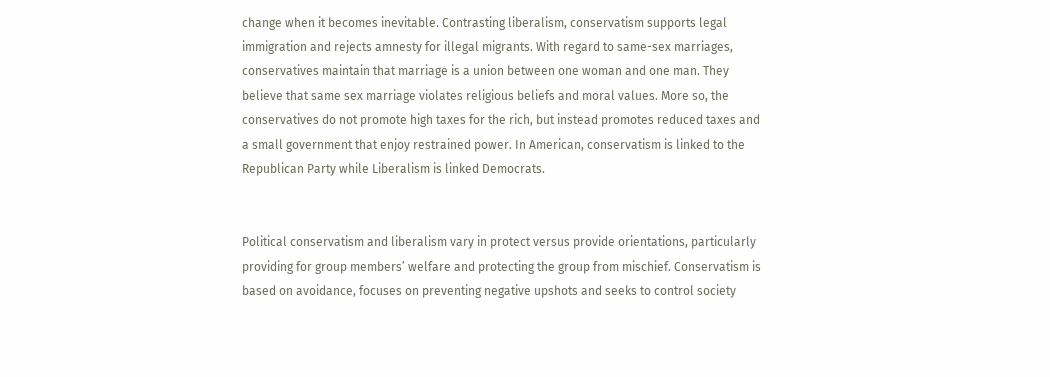change when it becomes inevitable. Contrasting liberalism, conservatism supports legal immigration and rejects amnesty for illegal migrants. With regard to same-sex marriages, conservatives maintain that marriage is a union between one woman and one man. They believe that same sex marriage violates religious beliefs and moral values. More so, the conservatives do not promote high taxes for the rich, but instead promotes reduced taxes and a small government that enjoy restrained power. In American, conservatism is linked to the Republican Party while Liberalism is linked Democrats.


Political conservatism and liberalism vary in protect versus provide orientations, particularly providing for group members’ welfare and protecting the group from mischief. Conservatism is based on avoidance, focuses on preventing negative upshots and seeks to control society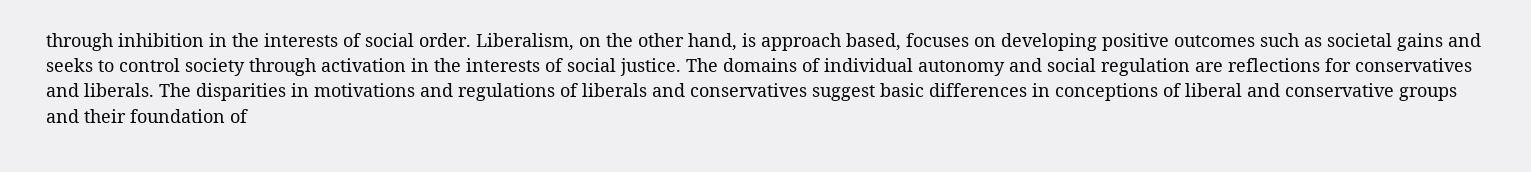through inhibition in the interests of social order. Liberalism, on the other hand, is approach based, focuses on developing positive outcomes such as societal gains and seeks to control society through activation in the interests of social justice. The domains of individual autonomy and social regulation are reflections for conservatives and liberals. The disparities in motivations and regulations of liberals and conservatives suggest basic differences in conceptions of liberal and conservative groups and their foundation of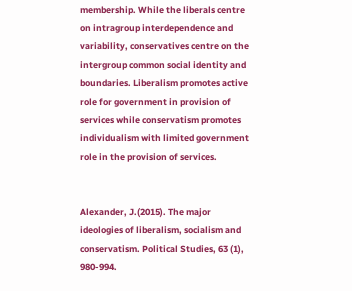membership. While the liberals centre on intragroup interdependence and variability, conservatives centre on the intergroup common social identity and boundaries. Liberalism promotes active role for government in provision of services while conservatism promotes individualism with limited government role in the provision of services.


Alexander, J.(2015). The major ideologies of liberalism, socialism and conservatism. Political Studies, 63 (1), 980-994.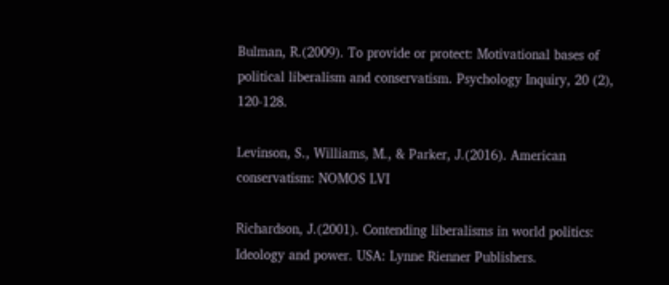Bulman, R.(2009). To provide or protect: Motivational bases of political liberalism and conservatism. Psychology Inquiry, 20 (2), 120-128.

Levinson, S., Williams, M., & Parker, J.(2016). American conservatism: NOMOS LVI

Richardson, J.(2001). Contending liberalisms in world politics: Ideology and power. USA: Lynne Rienner Publishers.